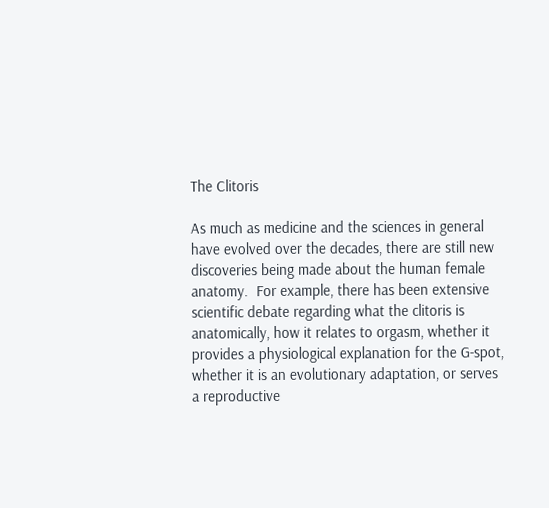The Clitoris

As much as medicine and the sciences in general have evolved over the decades, there are still new discoveries being made about the human female anatomy.  For example, there has been extensive scientific debate regarding what the clitoris is anatomically, how it relates to orgasm, whether it provides a physiological explanation for the G-spot, whether it is an evolutionary adaptation, or serves a reproductive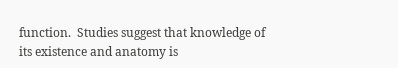function.  Studies suggest that knowledge of its existence and anatomy is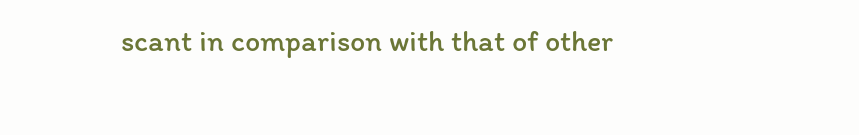scant in comparison with that of other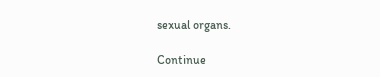sexual organs.

Continue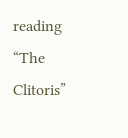reading “The Clitoris”